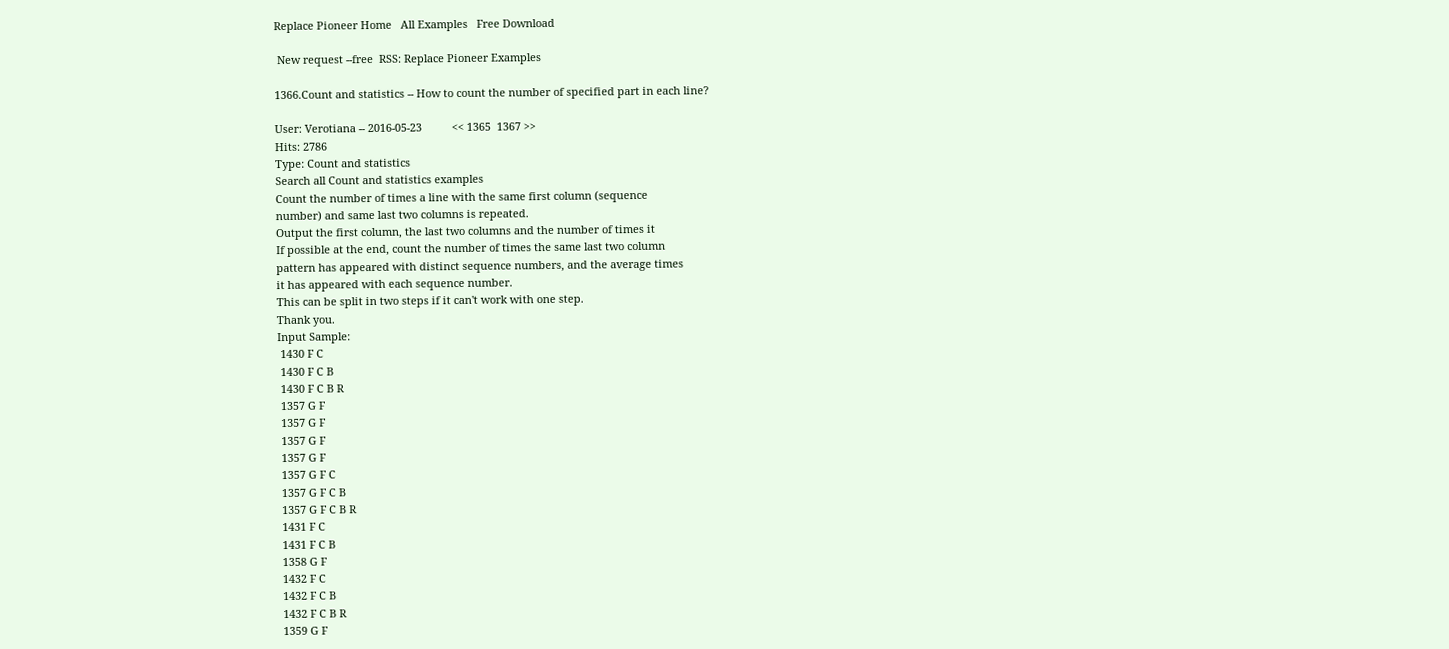Replace Pioneer Home   All Examples   Free Download

 New request --free  RSS: Replace Pioneer Examples

1366.Count and statistics -- How to count the number of specified part in each line?

User: Verotiana -- 2016-05-23          << 1365  1367 >>
Hits: 2786
Type: Count and statistics
Search all Count and statistics examples
Count the number of times a line with the same first column (sequence
number) and same last two columns is repeated.
Output the first column, the last two columns and the number of times it
If possible at the end, count the number of times the same last two column
pattern has appeared with distinct sequence numbers, and the average times
it has appeared with each sequence number.
This can be split in two steps if it can't work with one step.
Thank you.
Input Sample:
 1430 F C
 1430 F C B
 1430 F C B R
 1357 G F
 1357 G F
 1357 G F
 1357 G F
 1357 G F C
 1357 G F C B
 1357 G F C B R
 1431 F C
 1431 F C B
 1358 G F
 1432 F C
 1432 F C B
 1432 F C B R
 1359 G F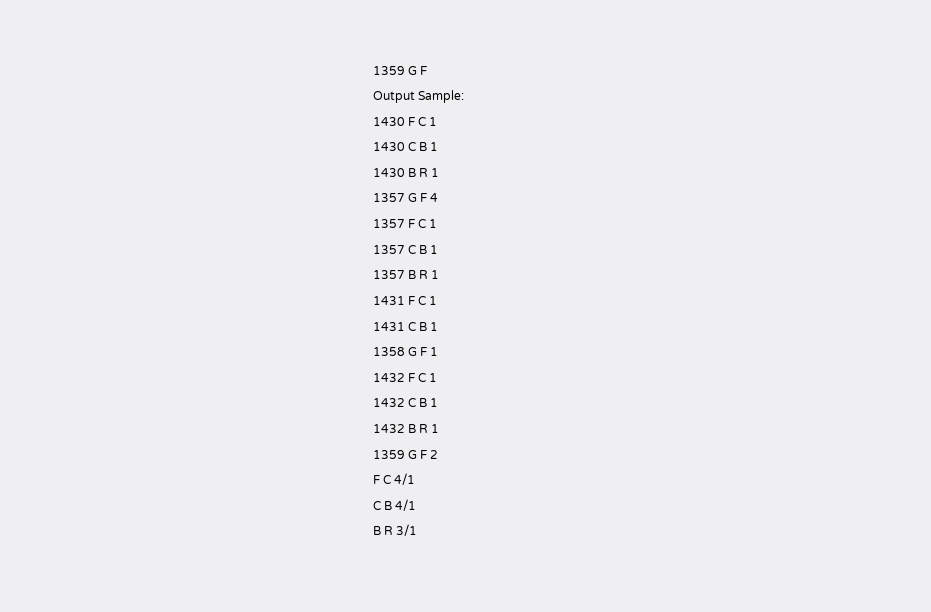1359 G F
Output Sample:
1430 F C 1
1430 C B 1
1430 B R 1
1357 G F 4
1357 F C 1
1357 C B 1
1357 B R 1
1431 F C 1
1431 C B 1
1358 G F 1
1432 F C 1
1432 C B 1
1432 B R 1
1359 G F 2
F C 4/1
C B 4/1
B R 3/1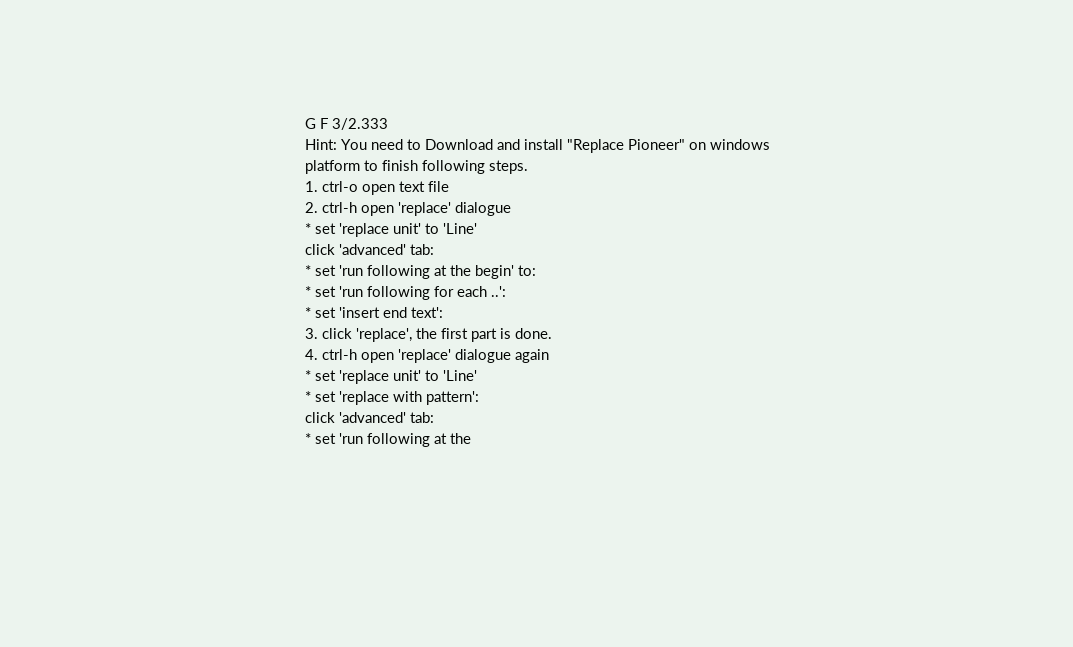G F 3/2.333
Hint: You need to Download and install "Replace Pioneer" on windows platform to finish following steps.
1. ctrl-o open text file
2. ctrl-h open 'replace' dialogue
* set 'replace unit' to 'Line'
click 'advanced' tab:
* set 'run following at the begin' to:
* set 'run following for each ..':
* set 'insert end text':
3. click 'replace', the first part is done.
4. ctrl-h open 'replace' dialogue again
* set 'replace unit' to 'Line'
* set 'replace with pattern':
click 'advanced' tab:
* set 'run following at the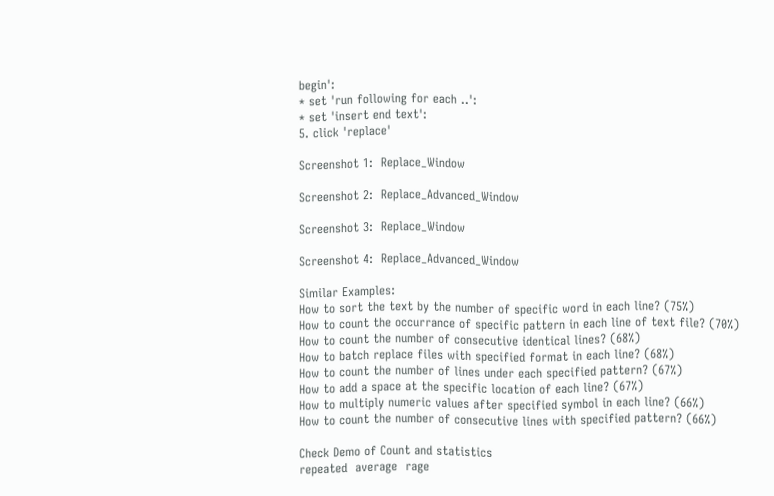begin':
* set 'run following for each ..':
* set 'insert end text':
5. click 'replace'

Screenshot 1:  Replace_Window

Screenshot 2:  Replace_Advanced_Window

Screenshot 3:  Replace_Window

Screenshot 4:  Replace_Advanced_Window

Similar Examples:
How to sort the text by the number of specific word in each line? (75%)
How to count the occurrance of specific pattern in each line of text file? (70%)
How to count the number of consecutive identical lines? (68%)
How to batch replace files with specified format in each line? (68%)
How to count the number of lines under each specified pattern? (67%)
How to add a space at the specific location of each line? (67%)
How to multiply numeric values after specified symbol in each line? (66%)
How to count the number of consecutive lines with specified pattern? (66%)

Check Demo of Count and statistics
repeated  average  rage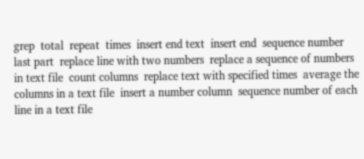grep  total  repeat  times  insert end text  insert end  sequence number  last part  replace line with two numbers  replace a sequence of numbers in text file  count columns  replace text with specified times  average the columns in a text file  insert a number column  sequence number of each line in a text file